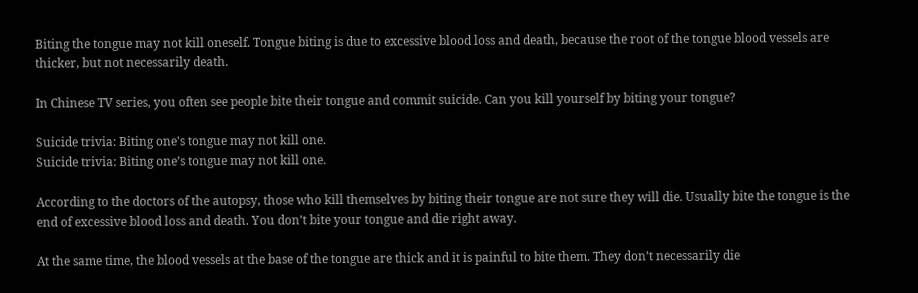Biting the tongue may not kill oneself. Tongue biting is due to excessive blood loss and death, because the root of the tongue blood vessels are thicker, but not necessarily death.

In Chinese TV series, you often see people bite their tongue and commit suicide. Can you kill yourself by biting your tongue?

Suicide trivia: Biting one's tongue may not kill one.
Suicide trivia: Biting one’s tongue may not kill one.

According to the doctors of the autopsy, those who kill themselves by biting their tongue are not sure they will die. Usually bite the tongue is the end of excessive blood loss and death. You don’t bite your tongue and die right away.

At the same time, the blood vessels at the base of the tongue are thick and it is painful to bite them. They don’t necessarily die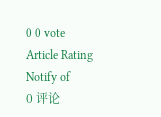0 0 vote
Article Rating
Notify of
0 评论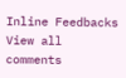Inline Feedbacks
View all comments